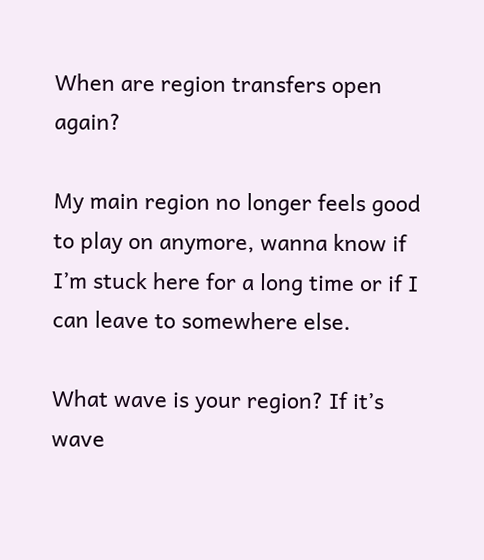When are region transfers open again?

My main region no longer feels good to play on anymore, wanna know if I’m stuck here for a long time or if I can leave to somewhere else.

What wave is your region? If it’s wave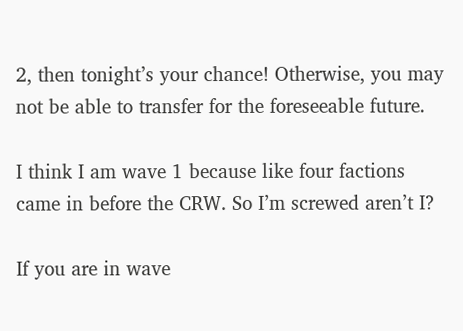2, then tonight’s your chance! Otherwise, you may not be able to transfer for the foreseeable future.

I think I am wave 1 because like four factions came in before the CRW. So I’m screwed aren’t I?

If you are in wave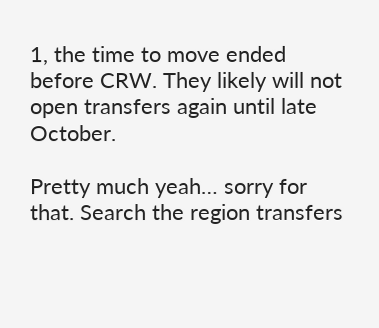1, the time to move ended before CRW. They likely will not open transfers again until late October.

Pretty much yeah… sorry for that. Search the region transfers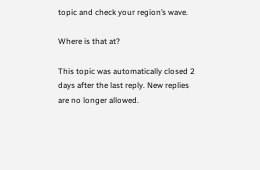topic and check your region’s wave.

Where is that at?

This topic was automatically closed 2 days after the last reply. New replies are no longer allowed.